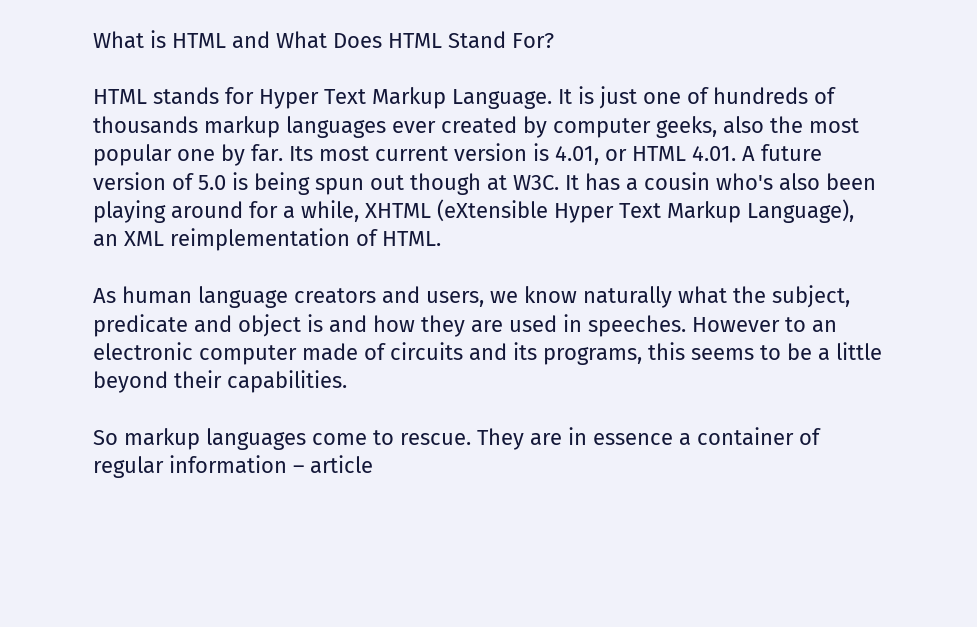What is HTML and What Does HTML Stand For?

HTML stands for Hyper Text Markup Language. It is just one of hundreds of thousands markup languages ever created by computer geeks, also the most popular one by far. Its most current version is 4.01, or HTML 4.01. A future version of 5.0 is being spun out though at W3C. It has a cousin who's also been playing around for a while, XHTML (eXtensible Hyper Text Markup Language), an XML reimplementation of HTML.

As human language creators and users, we know naturally what the subject, predicate and object is and how they are used in speeches. However to an electronic computer made of circuits and its programs, this seems to be a little beyond their capabilities.

So markup languages come to rescue. They are in essence a container of regular information – article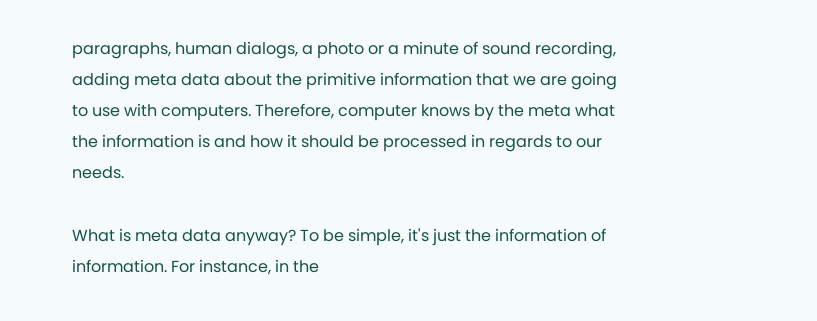paragraphs, human dialogs, a photo or a minute of sound recording, adding meta data about the primitive information that we are going to use with computers. Therefore, computer knows by the meta what the information is and how it should be processed in regards to our needs.

What is meta data anyway? To be simple, it's just the information of information. For instance, in the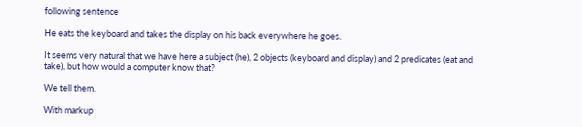following sentence

He eats the keyboard and takes the display on his back everywhere he goes.

It seems very natural that we have here a subject (he), 2 objects (keyboard and display) and 2 predicates (eat and take), but how would a computer know that?

We tell them.

With markup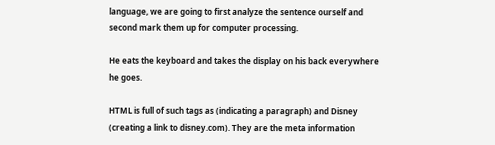language, we are going to first analyze the sentence ourself and second mark them up for computer processing.

He eats the keyboard and takes the display on his back everywhere he goes.

HTML is full of such tags as (indicating a paragraph) and Disney (creating a link to disney.com). They are the meta information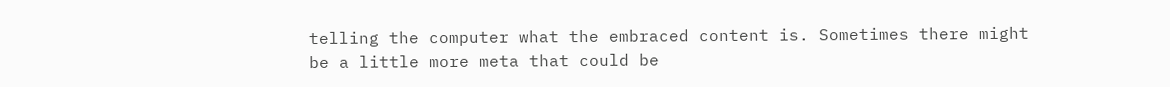telling the computer what the embraced content is. Sometimes there might be a little more meta that could be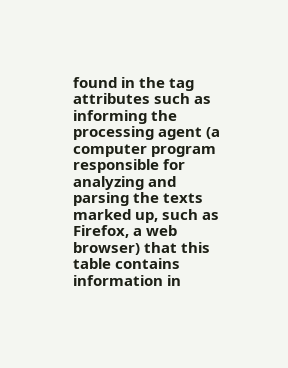found in the tag attributes such as informing the processing agent (a computer program responsible for analyzing and parsing the texts marked up, such as Firefox, a web browser) that this table contains information in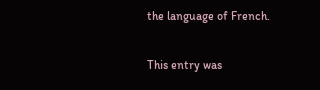the language of French.

This entry was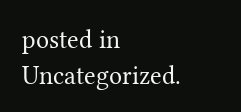posted in Uncategorized.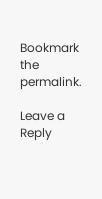Bookmark the permalink.

Leave a Reply